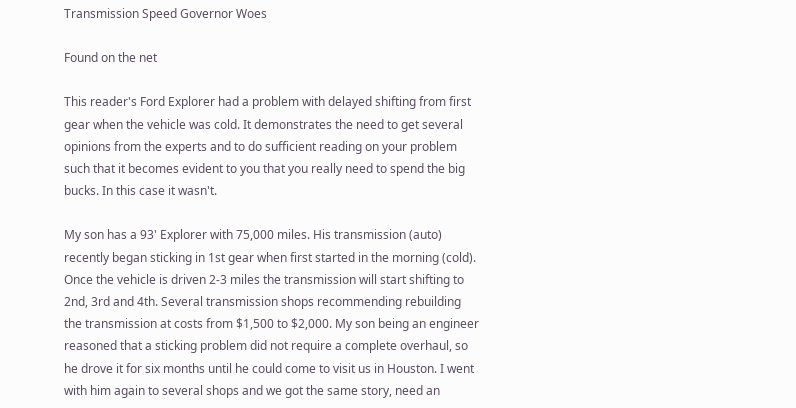Transmission Speed Governor Woes

Found on the net

This reader's Ford Explorer had a problem with delayed shifting from first gear when the vehicle was cold. It demonstrates the need to get several opinions from the experts and to do sufficient reading on your problem such that it becomes evident to you that you really need to spend the big bucks. In this case it wasn't.

My son has a 93' Explorer with 75,000 miles. His transmission (auto) recently began sticking in 1st gear when first started in the morning (cold). Once the vehicle is driven 2-3 miles the transmission will start shifting to 2nd, 3rd and 4th. Several transmission shops recommending rebuilding the transmission at costs from $1,500 to $2,000. My son being an engineer reasoned that a sticking problem did not require a complete overhaul, so he drove it for six months until he could come to visit us in Houston. I went with him again to several shops and we got the same story, need an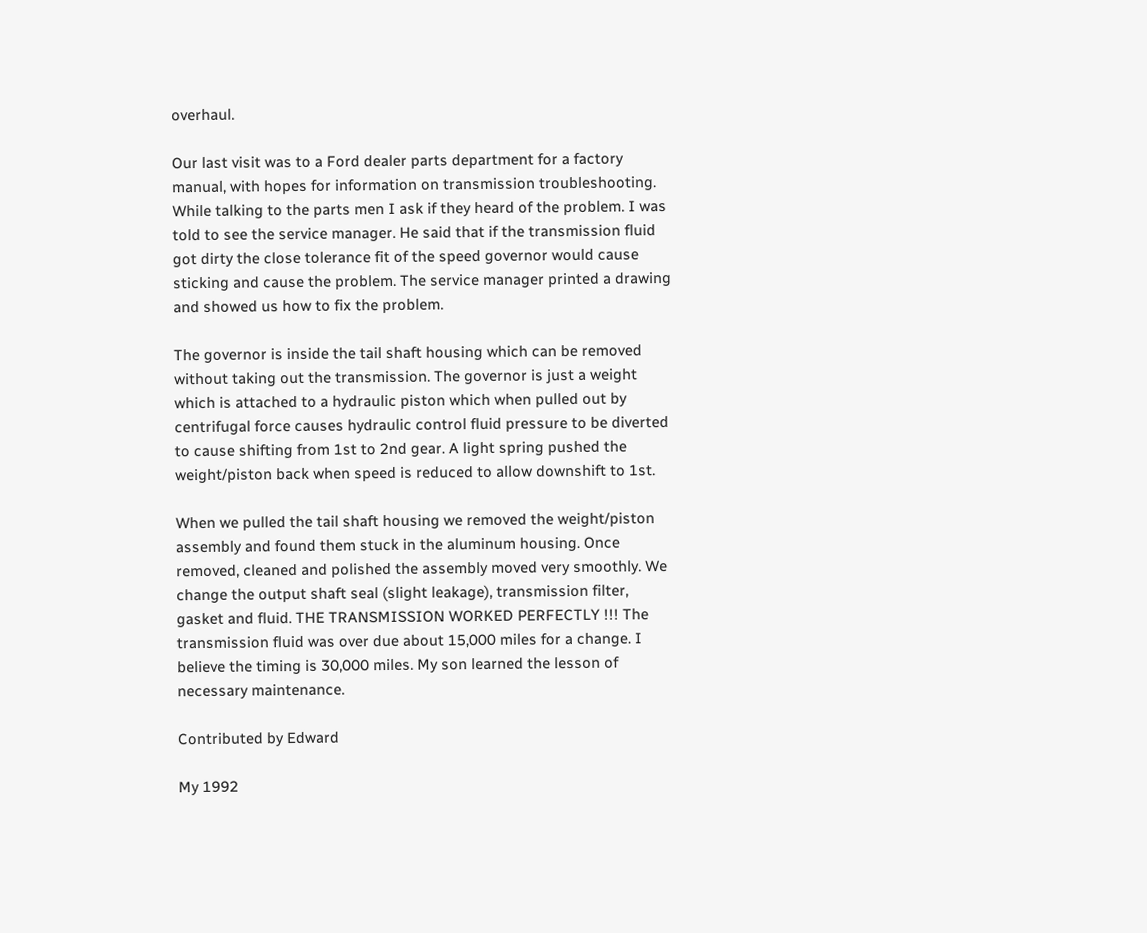overhaul.

Our last visit was to a Ford dealer parts department for a factory manual, with hopes for information on transmission troubleshooting. While talking to the parts men I ask if they heard of the problem. I was told to see the service manager. He said that if the transmission fluid got dirty the close tolerance fit of the speed governor would cause sticking and cause the problem. The service manager printed a drawing and showed us how to fix the problem.

The governor is inside the tail shaft housing which can be removed without taking out the transmission. The governor is just a weight which is attached to a hydraulic piston which when pulled out by centrifugal force causes hydraulic control fluid pressure to be diverted to cause shifting from 1st to 2nd gear. A light spring pushed the weight/piston back when speed is reduced to allow downshift to 1st.

When we pulled the tail shaft housing we removed the weight/piston assembly and found them stuck in the aluminum housing. Once removed, cleaned and polished the assembly moved very smoothly. We change the output shaft seal (slight leakage), transmission filter, gasket and fluid. THE TRANSMISSION WORKED PERFECTLY !!! The transmission fluid was over due about 15,000 miles for a change. I believe the timing is 30,000 miles. My son learned the lesson of necessary maintenance.

Contributed by Edward

My 1992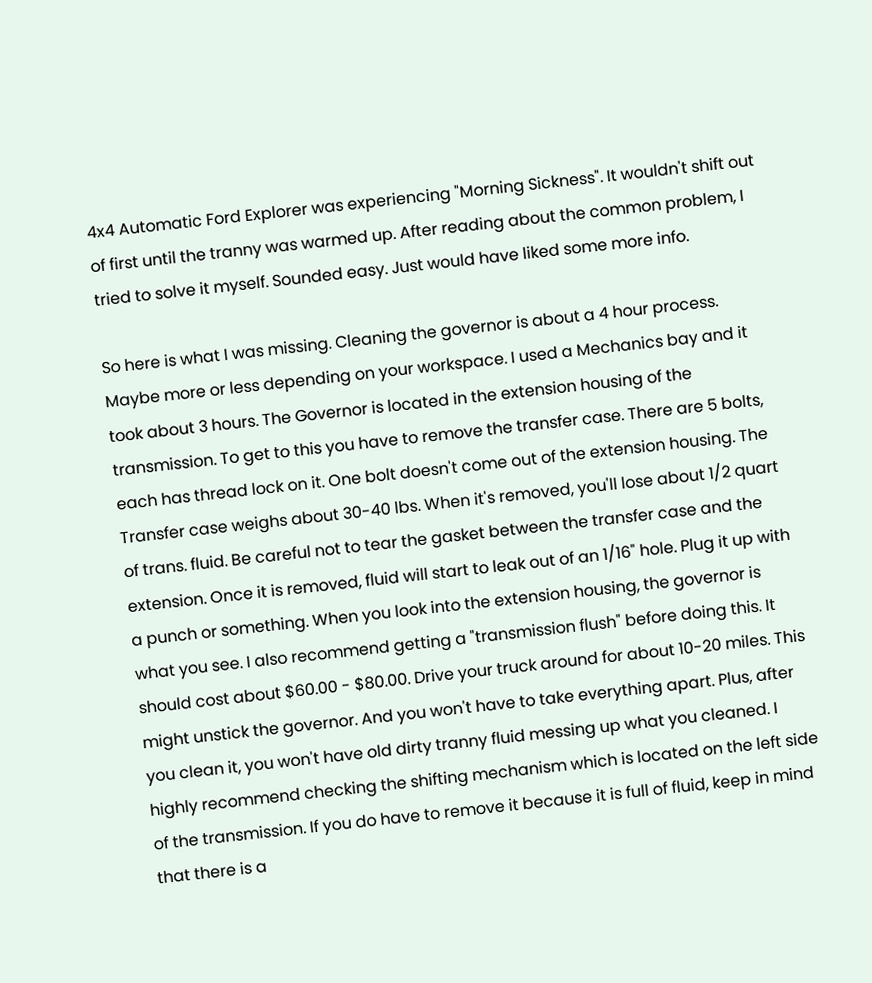4x4 Automatic Ford Explorer was experiencing "Morning Sickness". It wouldn't shift out of first until the tranny was warmed up. After reading about the common problem, I tried to solve it myself. Sounded easy. Just would have liked some more info.

So here is what I was missing. Cleaning the governor is about a 4 hour process. Maybe more or less depending on your workspace. I used a Mechanics bay and it took about 3 hours. The Governor is located in the extension housing of the transmission. To get to this you have to remove the transfer case. There are 5 bolts, each has thread lock on it. One bolt doesn't come out of the extension housing. The Transfer case weighs about 30-40 lbs. When it's removed, you'll lose about 1/2 quart of trans. fluid. Be careful not to tear the gasket between the transfer case and the extension. Once it is removed, fluid will start to leak out of an 1/16" hole. Plug it up with a punch or something. When you look into the extension housing, the governor is what you see. I also recommend getting a "transmission flush" before doing this. It should cost about $60.00 - $80.00. Drive your truck around for about 10-20 miles. This might unstick the governor. And you won't have to take everything apart. Plus, after you clean it, you won't have old dirty tranny fluid messing up what you cleaned. I highly recommend checking the shifting mechanism which is located on the left side of the transmission. If you do have to remove it because it is full of fluid, keep in mind that there is a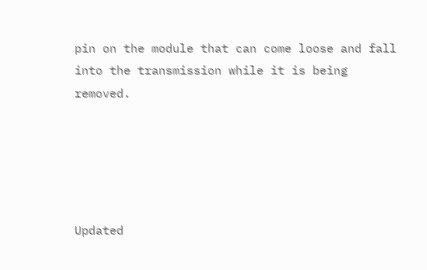pin on the module that can come loose and fall into the transmission while it is being removed.





Updated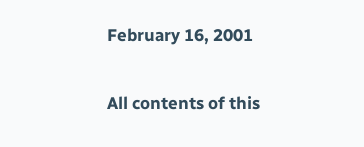February 16, 2001

All contents of this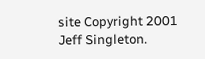site Copyright 2001 Jeff Singleton.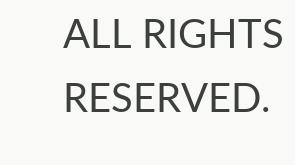ALL RIGHTS RESERVED.